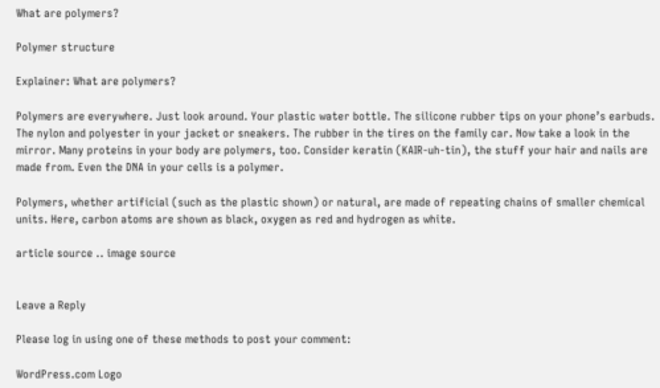What are polymers?

Polymer structure

Explainer: What are polymers?

Polymers are everywhere. Just look around. Your plastic water bottle. The silicone rubber tips on your phone’s earbuds. The nylon and polyester in your jacket or sneakers. The rubber in the tires on the family car. Now take a look in the mirror. Many proteins in your body are polymers, too. Consider keratin (KAIR-uh-tin), the stuff your hair and nails are made from. Even the DNA in your cells is a polymer.

Polymers, whether artificial (such as the plastic shown) or natural, are made of repeating chains of smaller chemical units. Here, carbon atoms are shown as black, oxygen as red and hydrogen as white.

article source .. image source


Leave a Reply

Please log in using one of these methods to post your comment:

WordPress.com Logo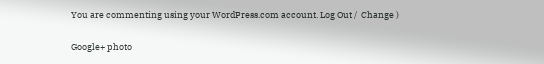You are commenting using your WordPress.com account. Log Out /  Change )

Google+ photo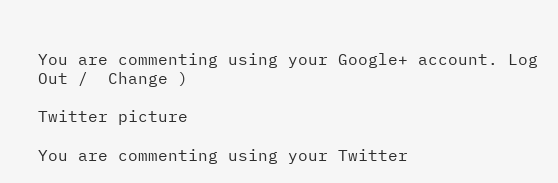You are commenting using your Google+ account. Log Out /  Change )

Twitter picture

You are commenting using your Twitter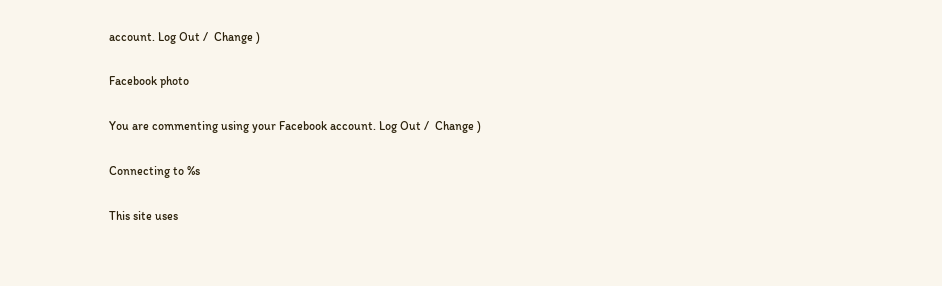account. Log Out /  Change )

Facebook photo

You are commenting using your Facebook account. Log Out /  Change )

Connecting to %s

This site uses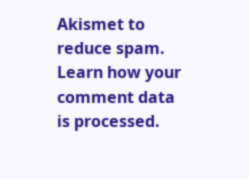Akismet to reduce spam. Learn how your comment data is processed.